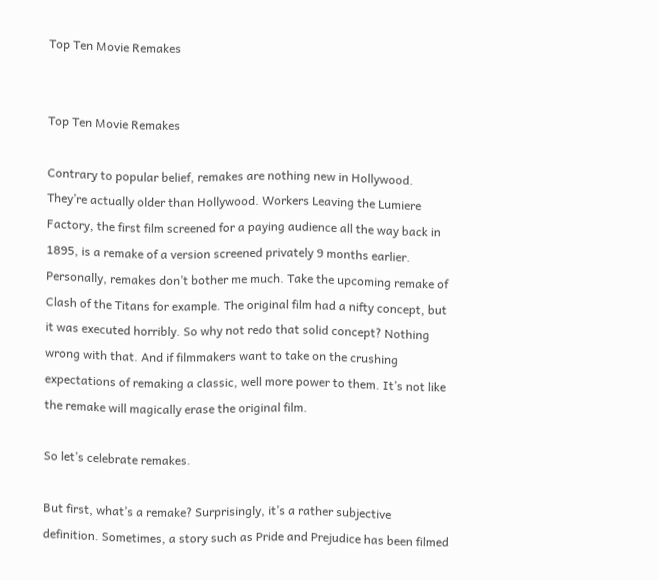Top Ten Movie Remakes


Top Ten Movie Remakes

Contrary to popular belief, remakes are nothing new in Hollywood. They’re actually older than Hollywood. Workers Leaving the Lumiere Factory, the first film screened for a paying audience all the way back in 1895, is a remake of a version screened privately 9 months earlier. Personally, remakes don’t bother me much. Take the upcoming remake of Clash of the Titans for example. The original film had a nifty concept, but it was executed horribly. So why not redo that solid concept? Nothing wrong with that. And if filmmakers want to take on the crushing expectations of remaking a classic, well more power to them. It’s not like the remake will magically erase the original film.

So let’s celebrate remakes.

But first, what’s a remake? Surprisingly, it’s a rather subjective definition. Sometimes, a story such as Pride and Prejudice has been filmed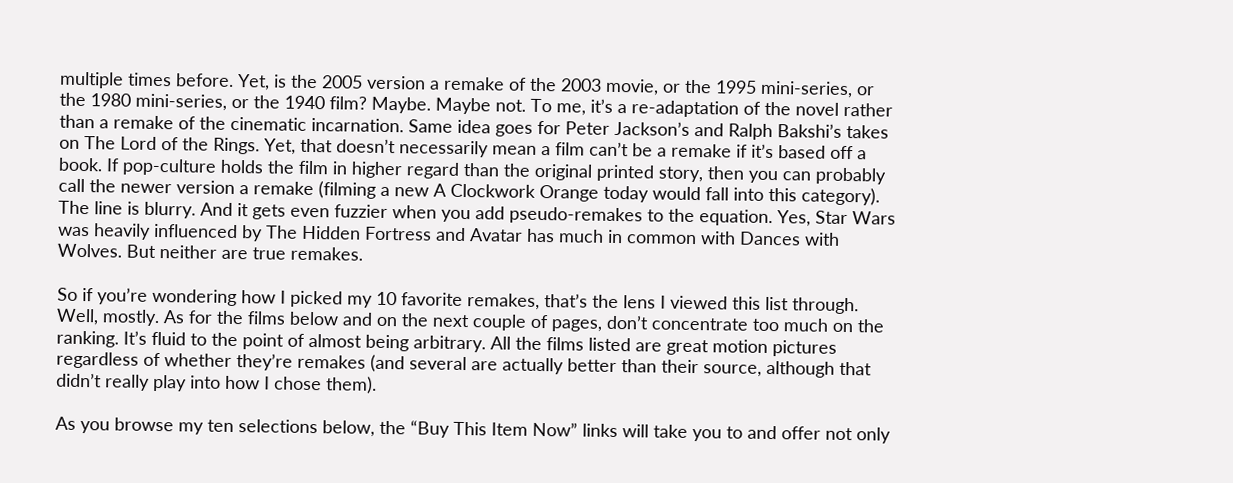multiple times before. Yet, is the 2005 version a remake of the 2003 movie, or the 1995 mini-series, or the 1980 mini-series, or the 1940 film? Maybe. Maybe not. To me, it’s a re-adaptation of the novel rather than a remake of the cinematic incarnation. Same idea goes for Peter Jackson’s and Ralph Bakshi’s takes on The Lord of the Rings. Yet, that doesn’t necessarily mean a film can’t be a remake if it’s based off a book. If pop-culture holds the film in higher regard than the original printed story, then you can probably call the newer version a remake (filming a new A Clockwork Orange today would fall into this category). The line is blurry. And it gets even fuzzier when you add pseudo-remakes to the equation. Yes, Star Wars was heavily influenced by The Hidden Fortress and Avatar has much in common with Dances with Wolves. But neither are true remakes.

So if you’re wondering how I picked my 10 favorite remakes, that’s the lens I viewed this list through. Well, mostly. As for the films below and on the next couple of pages, don’t concentrate too much on the ranking. It’s fluid to the point of almost being arbitrary. All the films listed are great motion pictures regardless of whether they’re remakes (and several are actually better than their source, although that didn’t really play into how I chose them).

As you browse my ten selections below, the “Buy This Item Now” links will take you to and offer not only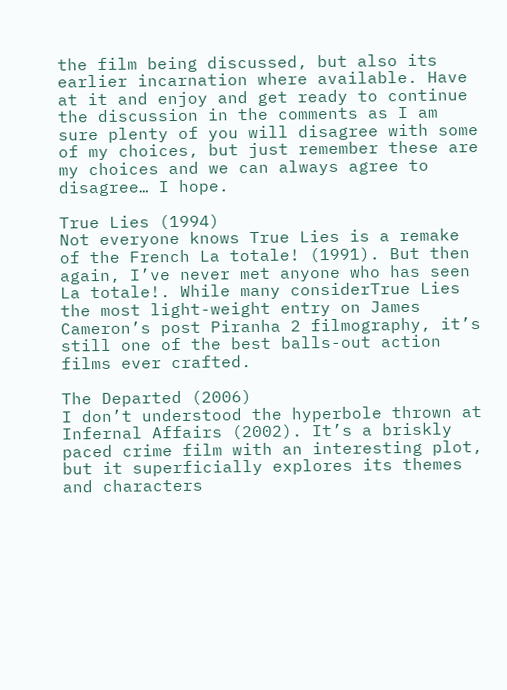the film being discussed, but also its earlier incarnation where available. Have at it and enjoy and get ready to continue the discussion in the comments as I am sure plenty of you will disagree with some of my choices, but just remember these are my choices and we can always agree to disagree… I hope.

True Lies (1994)
Not everyone knows True Lies is a remake of the French La totale! (1991). But then again, I’ve never met anyone who has seen La totale!. While many considerTrue Lies the most light-weight entry on James Cameron’s post Piranha 2 filmography, it’s still one of the best balls-out action films ever crafted.

The Departed (2006)
I don’t understood the hyperbole thrown at Infernal Affairs (2002). It’s a briskly paced crime film with an interesting plot, but it superficially explores its themes and characters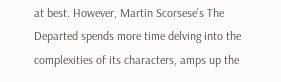at best. However, Martin Scorsese’s The Departed spends more time delving into the complexities of its characters, amps up the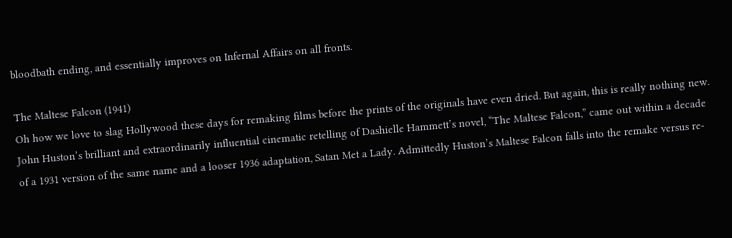bloodbath ending, and essentially improves on Infernal Affairs on all fronts.

The Maltese Falcon (1941)
Oh how we love to slag Hollywood these days for remaking films before the prints of the originals have even dried. But again, this is really nothing new. John Huston’s brilliant and extraordinarily influential cinematic retelling of Dashielle Hammett’s novel, “The Maltese Falcon,” came out within a decade of a 1931 version of the same name and a looser 1936 adaptation, Satan Met a Lady. Admittedly Huston’s Maltese Falcon falls into the remake versus re-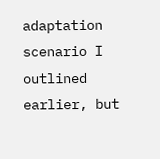adaptation scenario I outlined earlier, but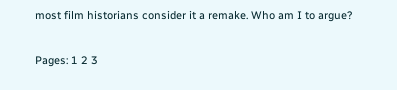most film historians consider it a remake. Who am I to argue?

Pages: 1 2 3